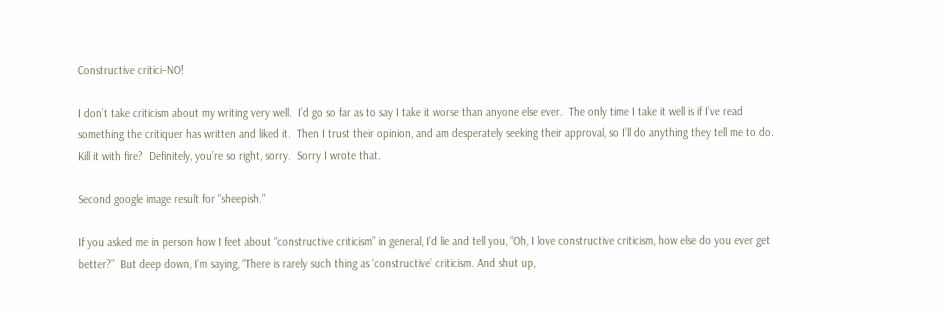Constructive critici–NO!

I don’t take criticism about my writing very well.  I’d go so far as to say I take it worse than anyone else ever.  The only time I take it well is if I’ve read something the critiquer has written and liked it.  Then I trust their opinion, and am desperately seeking their approval, so I’ll do anything they tell me to do.  Kill it with fire?  Definitely, you’re so right, sorry.  Sorry I wrote that.

Second google image result for "sheepish."

If you asked me in person how I feet about “constructive criticism” in general, I’d lie and tell you, “Oh, I love constructive criticism, how else do you ever get better?”  But deep down, I’m saying, “There is rarely such thing as ‘constructive’ criticism. And shut up,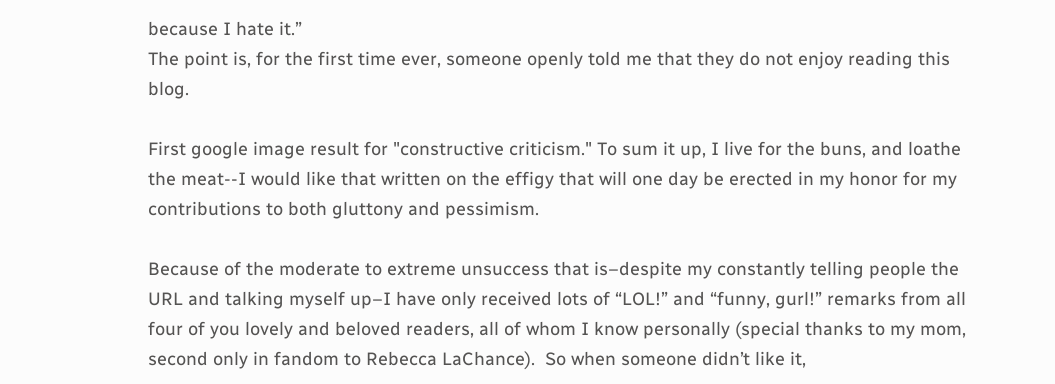because I hate it.”
The point is, for the first time ever, someone openly told me that they do not enjoy reading this blog.

First google image result for "constructive criticism." To sum it up, I live for the buns, and loathe the meat--I would like that written on the effigy that will one day be erected in my honor for my contributions to both gluttony and pessimism.

Because of the moderate to extreme unsuccess that is–despite my constantly telling people the URL and talking myself up–I have only received lots of “LOL!” and “funny, gurl!” remarks from all four of you lovely and beloved readers, all of whom I know personally (special thanks to my mom, second only in fandom to Rebecca LaChance).  So when someone didn’t like it,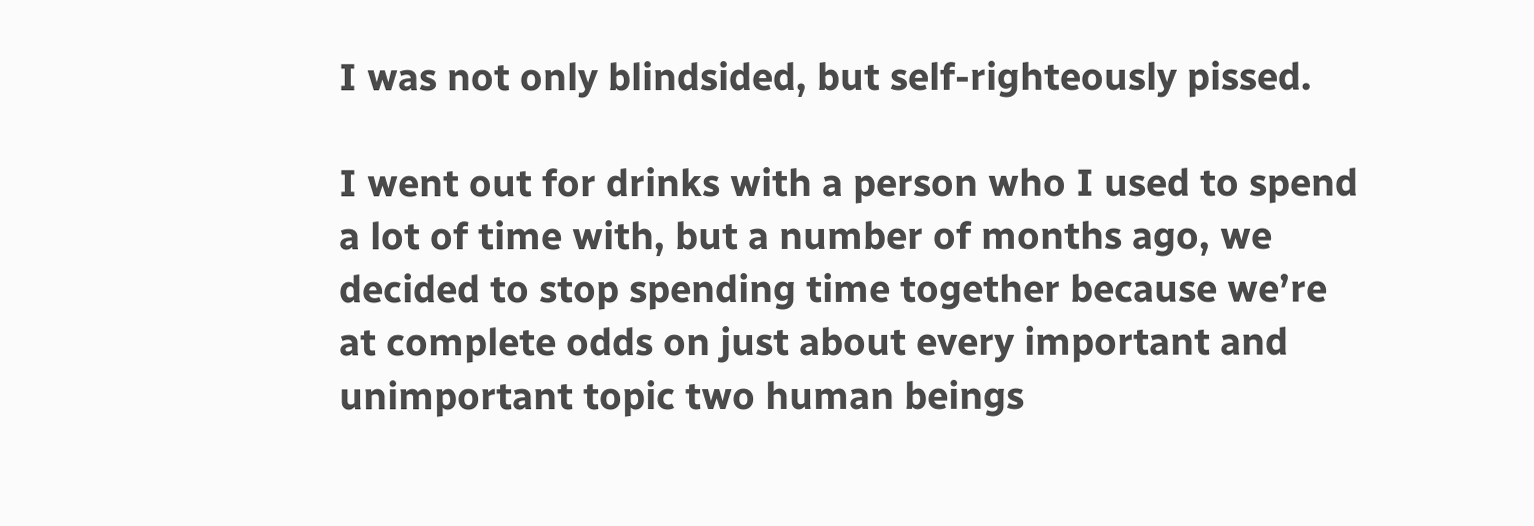I was not only blindsided, but self-righteously pissed.

I went out for drinks with a person who I used to spend a lot of time with, but a number of months ago, we decided to stop spending time together because we’re at complete odds on just about every important and unimportant topic two human beings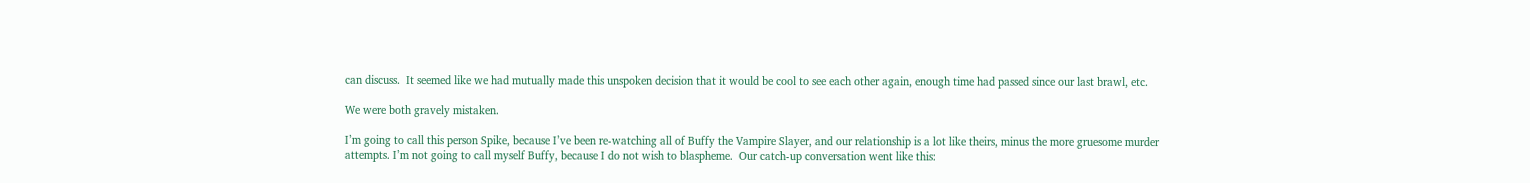can discuss.  It seemed like we had mutually made this unspoken decision that it would be cool to see each other again, enough time had passed since our last brawl, etc.

We were both gravely mistaken.

I’m going to call this person Spike, because I’ve been re-watching all of Buffy the Vampire Slayer, and our relationship is a lot like theirs, minus the more gruesome murder attempts. I’m not going to call myself Buffy, because I do not wish to blaspheme.  Our catch-up conversation went like this: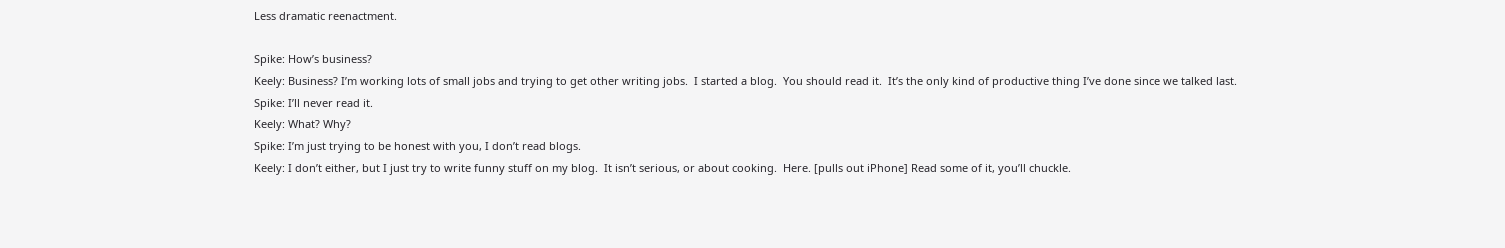Less dramatic reenactment.

Spike: How’s business?
Keely: Business? I’m working lots of small jobs and trying to get other writing jobs.  I started a blog.  You should read it.  It’s the only kind of productive thing I’ve done since we talked last.
Spike: I’ll never read it.
Keely: What? Why?
Spike: I’m just trying to be honest with you, I don’t read blogs.
Keely: I don’t either, but I just try to write funny stuff on my blog.  It isn’t serious, or about cooking.  Here. [pulls out iPhone] Read some of it, you’ll chuckle.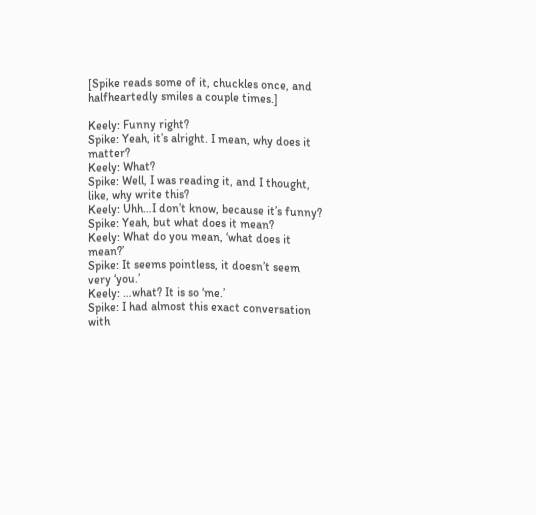[Spike reads some of it, chuckles once, and halfheartedly smiles a couple times.]

Keely: Funny right?
Spike: Yeah, it’s alright. I mean, why does it matter?
Keely: What?
Spike: Well, I was reading it, and I thought, like, why write this?
Keely: Uhh…I don’t know, because it’s funny?
Spike: Yeah, but what does it mean?
Keely: What do you mean, ‘what does it mean?’
Spike: It seems pointless, it doesn’t seem very ‘you.’
Keely: …what? It is so ‘me.’
Spike: I had almost this exact conversation with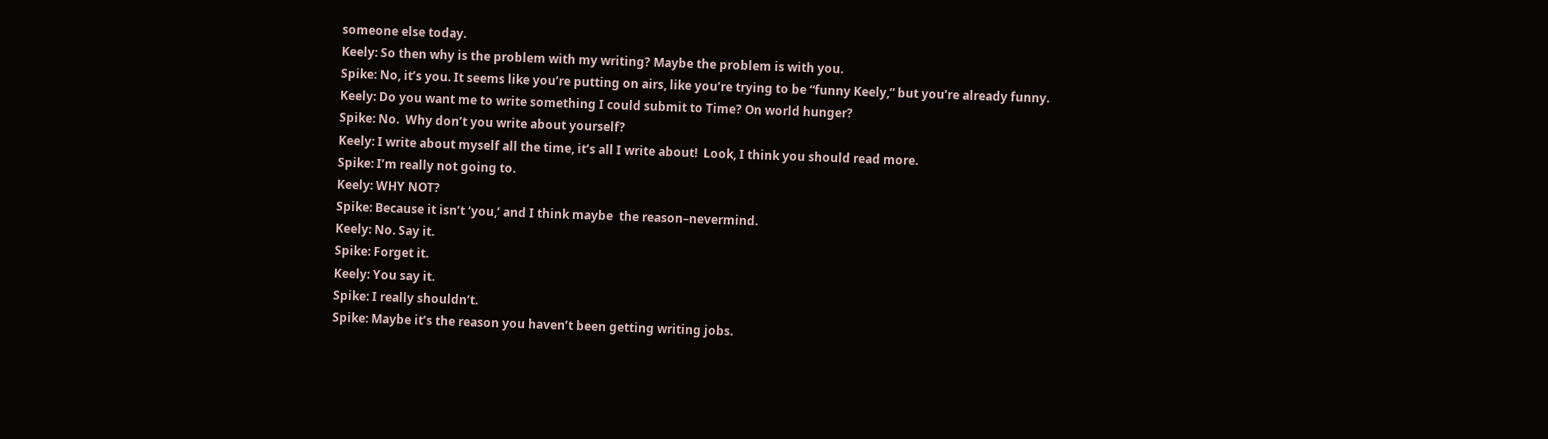someone else today.
Keely: So then why is the problem with my writing? Maybe the problem is with you.
Spike: No, it’s you. It seems like you’re putting on airs, like you’re trying to be “funny Keely,” but you’re already funny.
Keely: Do you want me to write something I could submit to Time? On world hunger?
Spike: No.  Why don’t you write about yourself?
Keely: I write about myself all the time, it’s all I write about!  Look, I think you should read more.
Spike: I’m really not going to.
Keely: WHY NOT?
Spike: Because it isn’t ‘you,’ and I think maybe  the reason–nevermind.
Keely: No. Say it.
Spike: Forget it.
Keely: You say it.
Spike: I really shouldn’t.
Spike: Maybe it’s the reason you haven’t been getting writing jobs.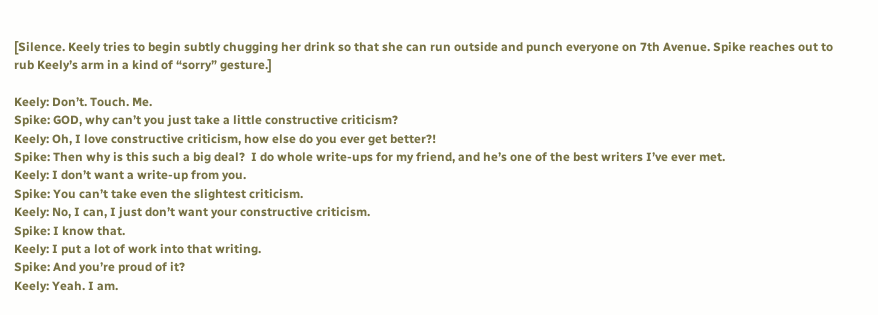[Silence. Keely tries to begin subtly chugging her drink so that she can run outside and punch everyone on 7th Avenue. Spike reaches out to rub Keely’s arm in a kind of “sorry” gesture.]

Keely: Don’t. Touch. Me.
Spike: GOD, why can’t you just take a little constructive criticism?
Keely: Oh, I love constructive criticism, how else do you ever get better?!
Spike: Then why is this such a big deal?  I do whole write-ups for my friend, and he’s one of the best writers I’ve ever met.
Keely: I don’t want a write-up from you.
Spike: You can’t take even the slightest criticism.
Keely: No, I can, I just don’t want your constructive criticism.
Spike: I know that.
Keely: I put a lot of work into that writing.
Spike: And you’re proud of it?
Keely: Yeah. I am.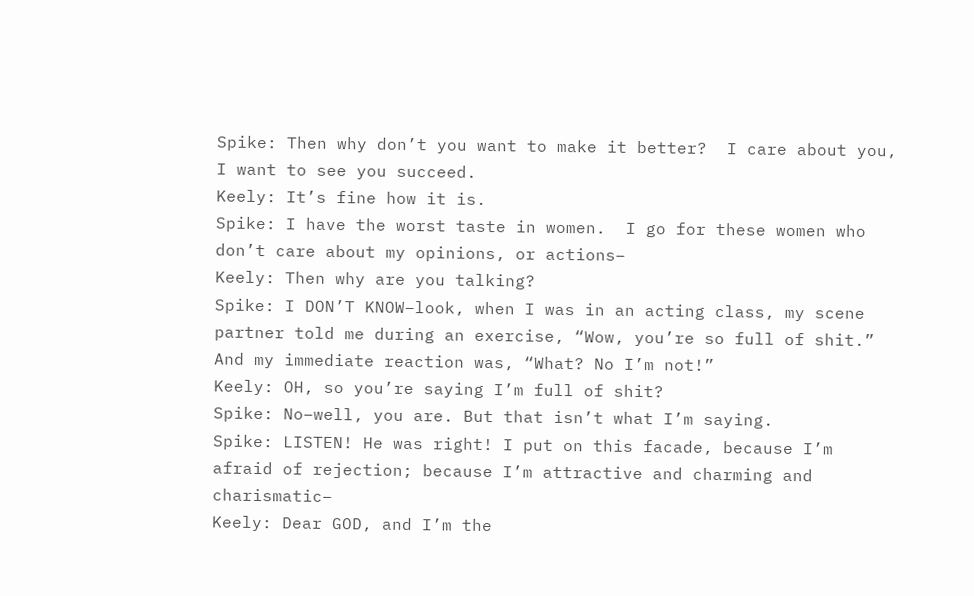Spike: Then why don’t you want to make it better?  I care about you, I want to see you succeed.
Keely: It’s fine how it is.
Spike: I have the worst taste in women.  I go for these women who don’t care about my opinions, or actions–
Keely: Then why are you talking?
Spike: I DON’T KNOW–look, when I was in an acting class, my scene partner told me during an exercise, “Wow, you’re so full of shit.”  And my immediate reaction was, “What? No I’m not!”
Keely: OH, so you’re saying I’m full of shit?
Spike: No–well, you are. But that isn’t what I’m saying.
Spike: LISTEN! He was right! I put on this facade, because I’m afraid of rejection; because I’m attractive and charming and charismatic–
Keely: Dear GOD, and I’m the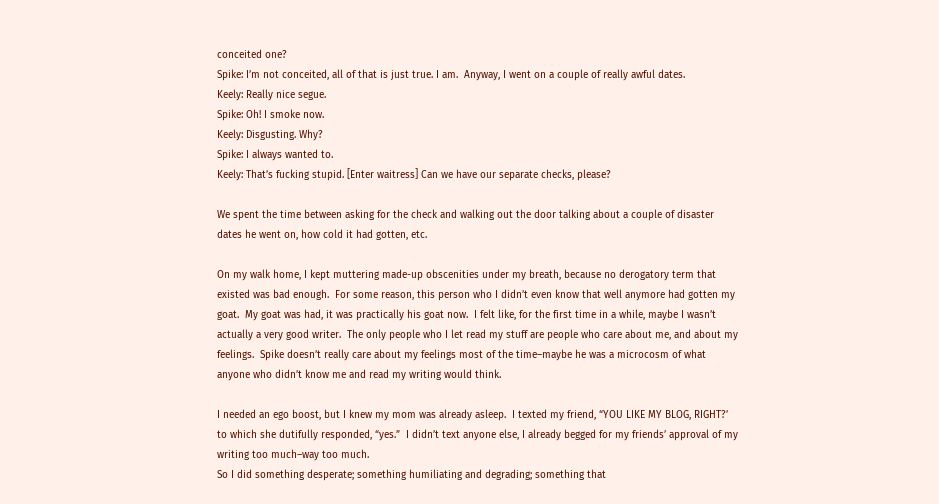conceited one?
Spike: I’m not conceited, all of that is just true. I am.  Anyway, I went on a couple of really awful dates.
Keely: Really nice segue.
Spike: Oh! I smoke now.
Keely: Disgusting. Why?
Spike: I always wanted to.
Keely: That’s fucking stupid. [Enter waitress] Can we have our separate checks, please?

We spent the time between asking for the check and walking out the door talking about a couple of disaster dates he went on, how cold it had gotten, etc.

On my walk home, I kept muttering made-up obscenities under my breath, because no derogatory term that existed was bad enough.  For some reason, this person who I didn’t even know that well anymore had gotten my goat.  My goat was had, it was practically his goat now.  I felt like, for the first time in a while, maybe I wasn’t actually a very good writer.  The only people who I let read my stuff are people who care about me, and about my feelings.  Spike doesn’t really care about my feelings most of the time–maybe he was a microcosm of what anyone who didn’t know me and read my writing would think.

I needed an ego boost, but I knew my mom was already asleep.  I texted my friend, “YOU LIKE MY BLOG, RIGHT?’ to which she dutifully responded, “yes.”  I didn’t text anyone else, I already begged for my friends’ approval of my writing too much–way too much.
So I did something desperate; something humiliating and degrading; something that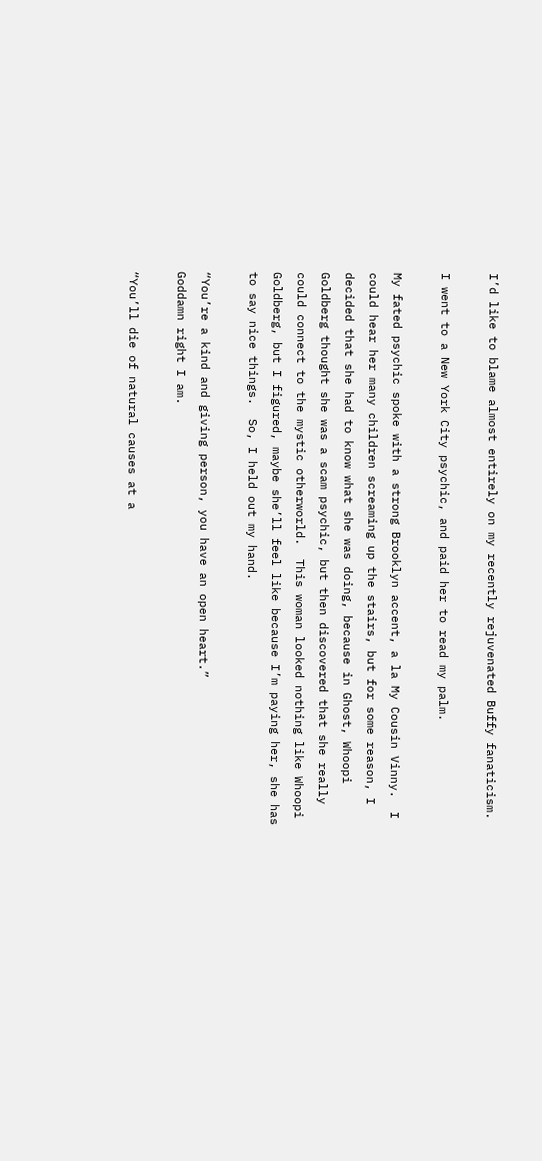I’d like to blame almost entirely on my recently rejuvenated Buffy fanaticism.

I went to a New York City psychic, and paid her to read my palm.

My fated psychic spoke with a strong Brooklyn accent, a la My Cousin Vinny.  I could hear her many children screaming up the stairs, but for some reason, I decided that she had to know what she was doing, because in Ghost, Whoopi Goldberg thought she was a scam psychic, but then discovered that she really could connect to the mystic otherworld.  This woman looked nothing like Whoopi Goldberg, but I figured, maybe she’ll feel like because I’m paying her, she has to say nice things.  So, I held out my hand.

“You’re a kind and giving person, you have an open heart.”
Goddamn right I am.

“You’ll die of natural causes at a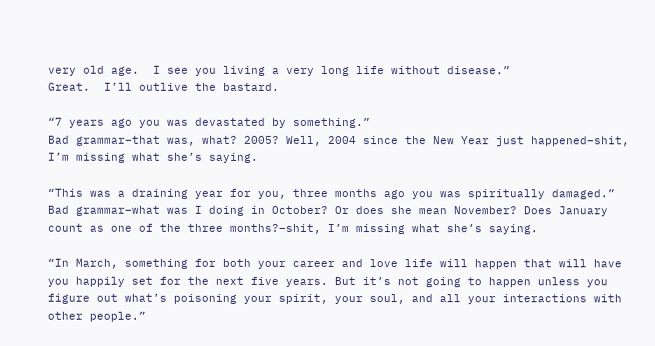very old age.  I see you living a very long life without disease.”
Great.  I’ll outlive the bastard.

“7 years ago you was devastated by something.”
Bad grammar–that was, what? 2005? Well, 2004 since the New Year just happened–shit, I’m missing what she’s saying.

“This was a draining year for you, three months ago you was spiritually damaged.”
Bad grammar–what was I doing in October? Or does she mean November? Does January count as one of the three months?–shit, I’m missing what she’s saying.

“In March, something for both your career and love life will happen that will have you happily set for the next five years. But it’s not going to happen unless you figure out what’s poisoning your spirit, your soul, and all your interactions with other people.”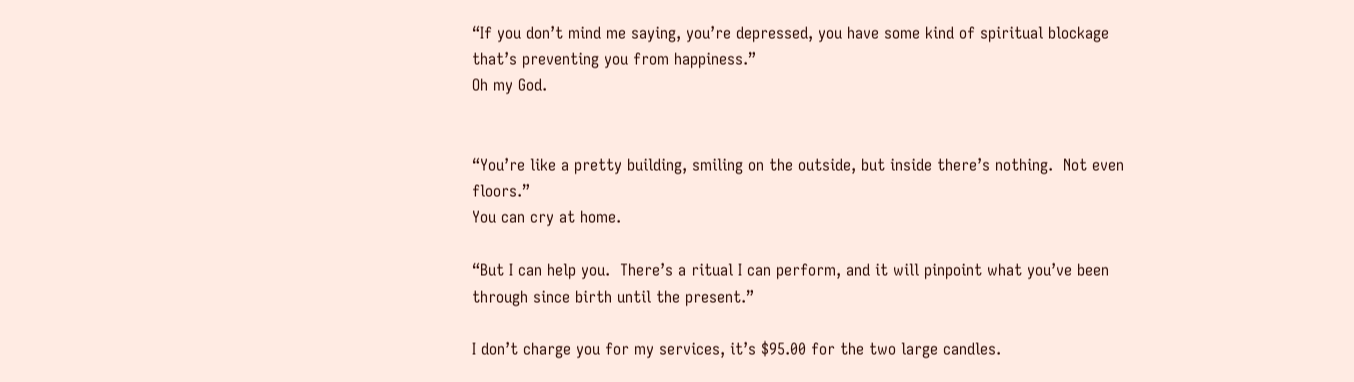“If you don’t mind me saying, you’re depressed, you have some kind of spiritual blockage that’s preventing you from happiness.”
Oh my God.


“You’re like a pretty building, smiling on the outside, but inside there’s nothing.  Not even floors.”
You can cry at home.

“But I can help you.  There’s a ritual I can perform, and it will pinpoint what you’ve been through since birth until the present.”

I don’t charge you for my services, it’s $95.00 for the two large candles.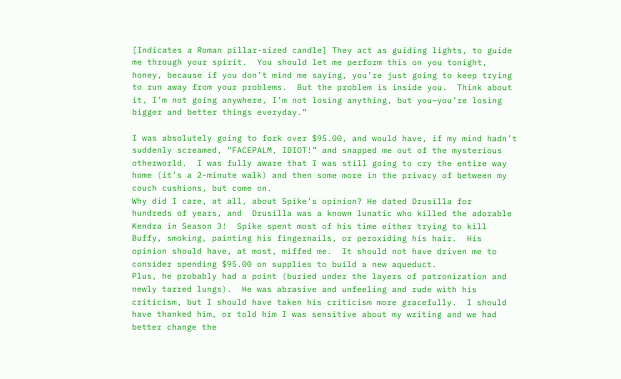[Indicates a Roman pillar-sized candle] They act as guiding lights, to guide me through your spirit.  You should let me perform this on you tonight, honey, because if you don’t mind me saying, you’re just going to keep trying to run away from your problems.  But the problem is inside you.  Think about it, I’m not going anywhere, I’m not losing anything, but you–you’re losing bigger and better things everyday.”

I was absolutely going to fork over $95.00, and would have, if my mind hadn’t suddenly screamed, “FACEPALM, IDIOT!” and snapped me out of the mysterious otherworld.  I was fully aware that I was still going to cry the entire way home (it’s a 2-minute walk) and then some more in the privacy of between my couch cushions, but come on.
Why did I care, at all, about Spike’s opinion? He dated Drusilla for
hundreds of years, and  Drusilla was a known lunatic who killed the adorable Kendra in Season 3!  Spike spent most of his time either trying to kill Buffy, smoking, painting his fingernails, or peroxiding his hair.  His opinion should have, at most, miffed me.  It should not have driven me to consider spending $95.00 on supplies to build a new aqueduct.
Plus, he probably had a point (buried under the layers of patronization and newly tarred lungs).  He was abrasive and unfeeling and rude with his criticism, but I should have taken his criticism more gracefully.  I should have thanked him, or told him I was sensitive about my writing and we had better change the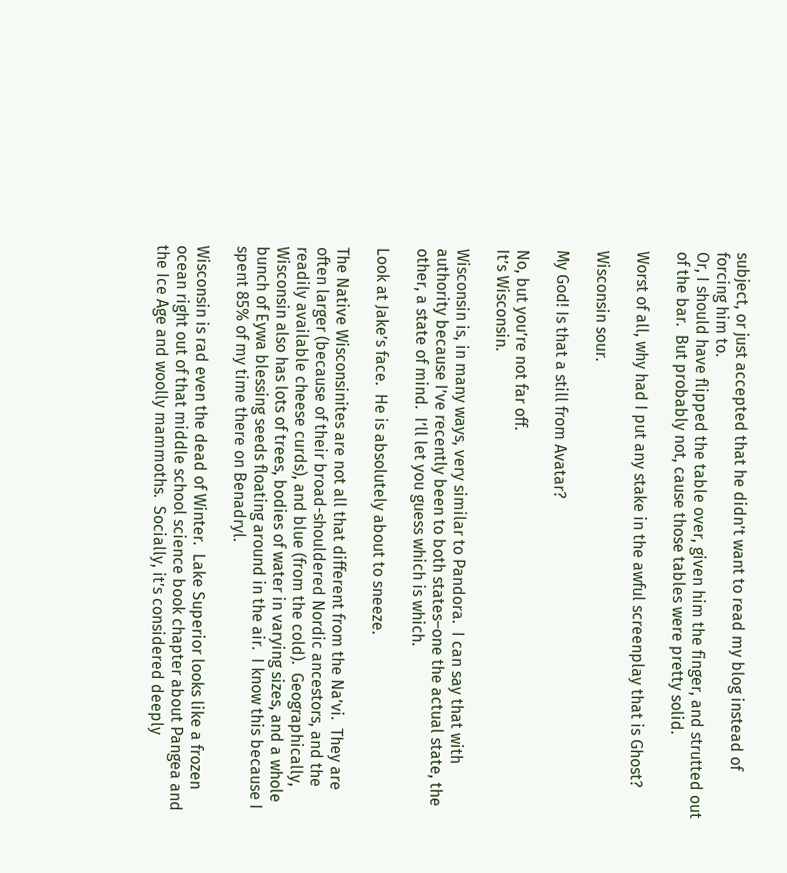subject, or just accepted that he didn’t want to read my blog instead of forcing him to.
Or, I should have flipped the table over, given him the finger, and strutted out of the bar.  But probably not, cause those tables were pretty solid.

Worst of all, why had I put any stake in the awful screenplay that is Ghost?

Wisconsin sour.

My God! Is that a still from Avatar?

No, but you’re not far off.
It’s Wisconsin.

Wisconsin is, in many ways, very similar to Pandora.  I can say that with authority because I’ve recently been to both states–one the actual state, the other, a state of mind.  I’ll let you guess which is which.

Look at Jake’s face.  He is absolutely about to sneeze.

The Native Wisconsinites are not all that different from the Na’vi.  They are often larger (because of their broad-shouldered Nordic ancestors, and the readily available cheese curds), and blue (from the cold).  Geographically, Wisconsin also has lots of trees, bodies of water in varying sizes, and a whole bunch of Eywa blessing seeds floating around in the air.  I know this because I spent 85% of my time there on Benadryl.

Wisconsin is rad even the dead of Winter.  Lake Superior looks like a frozen ocean right out of that middle school science book chapter about Pangea and the Ice Age and woolly mammoths.  Socially, it’s considered deeply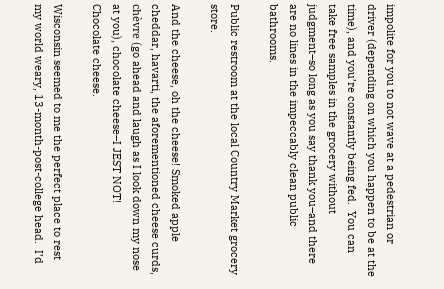impolite for you to not wave at a pedestrian or driver (depending on which you happen to be at the time), and you’re constantly being fed.  You can take free samples in the grocery without judgment–so long as you say thank you–and there are no lines in the impeccably clean public bathrooms.

Public restroom at the local Country Market grocery store.

And the cheese, oh the cheese! Smoked apple cheddar, havarti, the aforementioned cheese curds, chèvre (go ahead and laugh as I look down my nose at you), chocolate cheese–I JEST NOT!
Chocolate cheese.

Wisconsin seemed to me the perfect place to rest my world weary, 13-month-post-college head.  I’d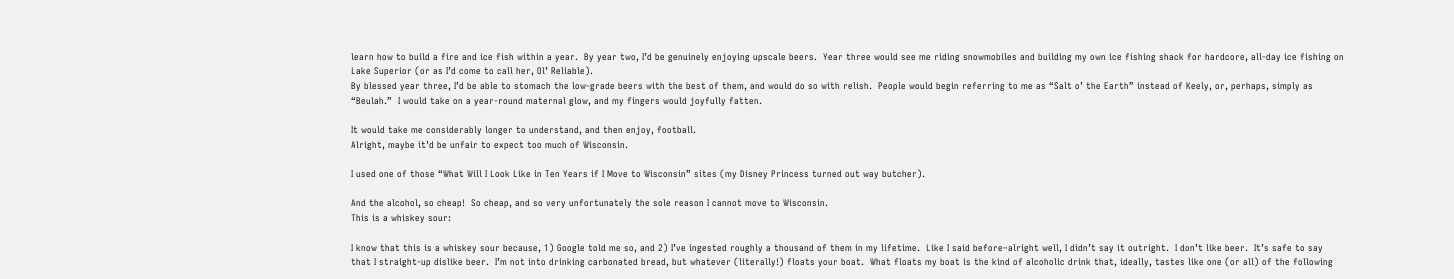learn how to build a fire and ice fish within a year.  By year two, I’d be genuinely enjoying upscale beers.  Year three would see me riding snowmobiles and building my own ice fishing shack for hardcore, all-day ice fishing on Lake Superior (or as I’d come to call her, Ol’ Reliable).
By blessed year three, I’d be able to stomach the low-grade beers with the best of them, and would do so with relish.  People would begin referring to me as “Salt o’ the Earth” instead of Keely, or, perhaps, simply as “Beulah.”  I would take on a year-round maternal glow, and my fingers would joyfully fatten.

It would take me considerably longer to understand, and then enjoy, football.
Alright, maybe it’d be unfair to expect too much of Wisconsin.

I used one of those “What Will I Look Like in Ten Years if I Move to Wisconsin” sites (my Disney Princess turned out way butcher).

And the alcohol, so cheap!  So cheap, and so very unfortunately the sole reason I cannot move to Wisconsin.
This is a whiskey sour:

I know that this is a whiskey sour because, 1) Google told me so, and 2) I’ve ingested roughly a thousand of them in my lifetime.  Like I said before–alright well, I didn’t say it outright.  I don’t like beer.  It’s safe to say that I straight-up dislike beer.  I’m not into drinking carbonated bread, but whatever (literally!) floats your boat.  What floats my boat is the kind of alcoholic drink that, ideally, tastes like one (or all) of the following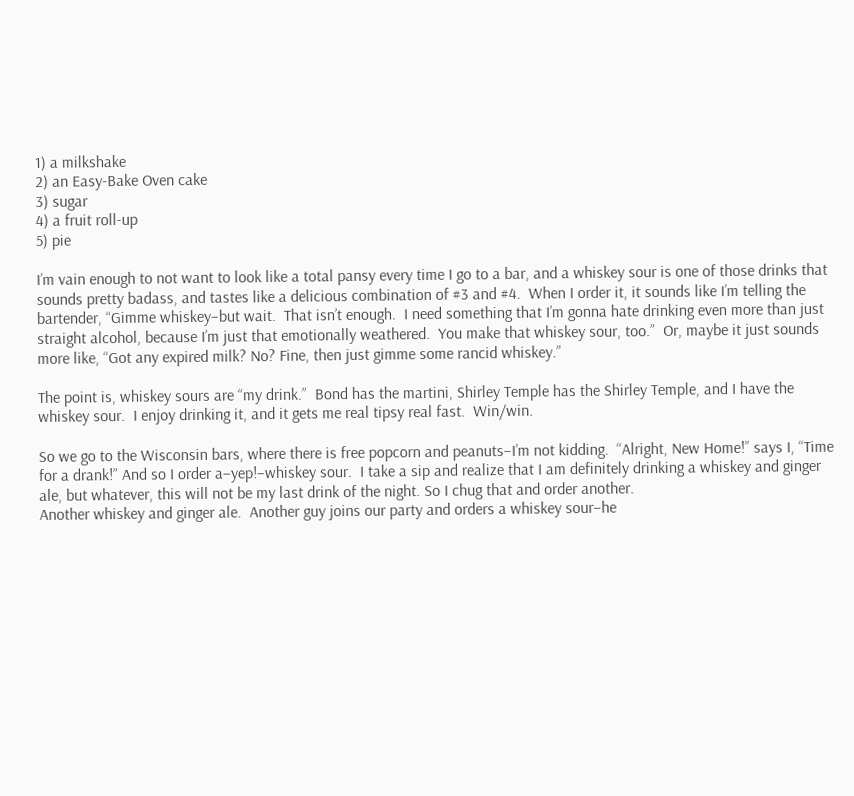1) a milkshake
2) an Easy-Bake Oven cake
3) sugar
4) a fruit roll-up
5) pie

I’m vain enough to not want to look like a total pansy every time I go to a bar, and a whiskey sour is one of those drinks that sounds pretty badass, and tastes like a delicious combination of #3 and #4.  When I order it, it sounds like I’m telling the bartender, “Gimme whiskey–but wait.  That isn’t enough.  I need something that I’m gonna hate drinking even more than just straight alcohol, because I’m just that emotionally weathered.  You make that whiskey sour, too.”  Or, maybe it just sounds more like, “Got any expired milk? No? Fine, then just gimme some rancid whiskey.”

The point is, whiskey sours are “my drink.”  Bond has the martini, Shirley Temple has the Shirley Temple, and I have the whiskey sour.  I enjoy drinking it, and it gets me real tipsy real fast.  Win/win.

So we go to the Wisconsin bars, where there is free popcorn and peanuts–I’m not kidding.  “Alright, New Home!” says I, “Time for a drank!” And so I order a–yep!–whiskey sour.  I take a sip and realize that I am definitely drinking a whiskey and ginger ale, but whatever, this will not be my last drink of the night. So I chug that and order another.
Another whiskey and ginger ale.  Another guy joins our party and orders a whiskey sour–he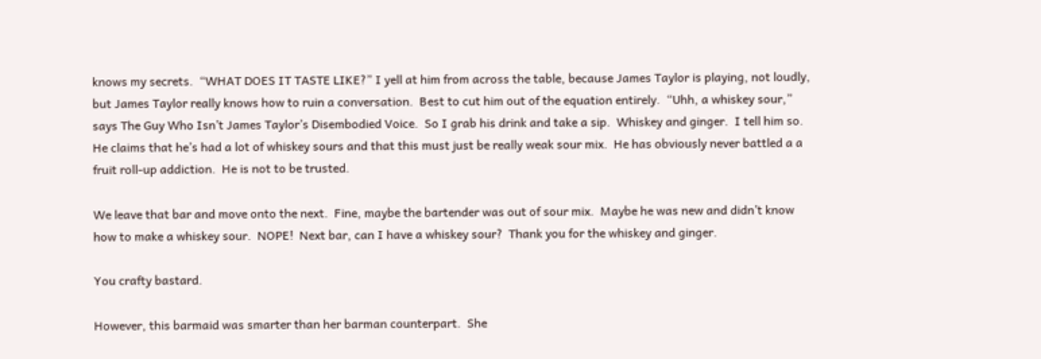knows my secrets.  “WHAT DOES IT TASTE LIKE?” I yell at him from across the table, because James Taylor is playing, not loudly, but James Taylor really knows how to ruin a conversation.  Best to cut him out of the equation entirely.  “Uhh, a whiskey sour,” says The Guy Who Isn’t James Taylor’s Disembodied Voice.  So I grab his drink and take a sip.  Whiskey and ginger.  I tell him so.  He claims that he’s had a lot of whiskey sours and that this must just be really weak sour mix.  He has obviously never battled a a fruit roll-up addiction.  He is not to be trusted.

We leave that bar and move onto the next.  Fine, maybe the bartender was out of sour mix.  Maybe he was new and didn’t know how to make a whiskey sour.  NOPE!  Next bar, can I have a whiskey sour?  Thank you for the whiskey and ginger.

You crafty bastard.

However, this barmaid was smarter than her barman counterpart.  She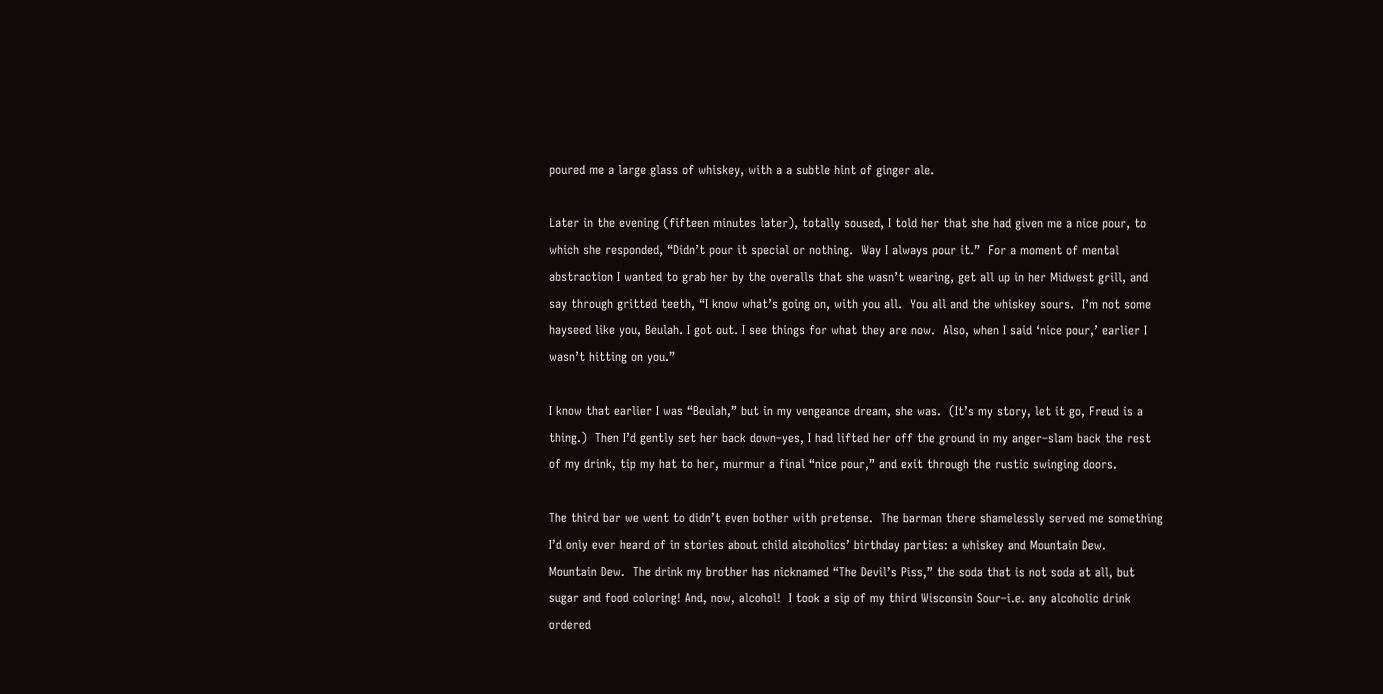poured me a large glass of whiskey, with a a subtle hint of ginger ale.

Later in the evening (fifteen minutes later), totally soused, I told her that she had given me a nice pour, to which she responded, “Didn’t pour it special or nothing.  Way I always pour it.”  For a moment of mental abstraction I wanted to grab her by the overalls that she wasn’t wearing, get all up in her Midwest grill, and say through gritted teeth, “I know what’s going on, with you all.  You all and the whiskey sours.  I’m not some hayseed like you, Beulah. I got out. I see things for what they are now.  Also, when I said ‘nice pour,’ earlier I wasn’t hitting on you.”

I know that earlier I was “Beulah,” but in my vengeance dream, she was.  (It’s my story, let it go, Freud is a thing.)  Then I’d gently set her back down–yes, I had lifted her off the ground in my anger–slam back the rest of my drink, tip my hat to her, murmur a final “nice pour,” and exit through the rustic swinging doors.

The third bar we went to didn’t even bother with pretense.  The barman there shamelessly served me something I’d only ever heard of in stories about child alcoholics’ birthday parties: a whiskey and Mountain Dew.
Mountain Dew.  The drink my brother has nicknamed “The Devil’s Piss,” the soda that is not soda at all, but sugar and food coloring! And, now, alcohol!  I took a sip of my third Wisconsin Sour–i.e. any alcoholic drink ordered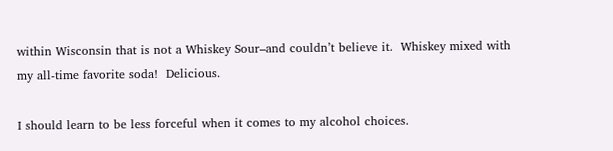within Wisconsin that is not a Whiskey Sour–and couldn’t believe it.  Whiskey mixed with my all-time favorite soda!  Delicious.

I should learn to be less forceful when it comes to my alcohol choices.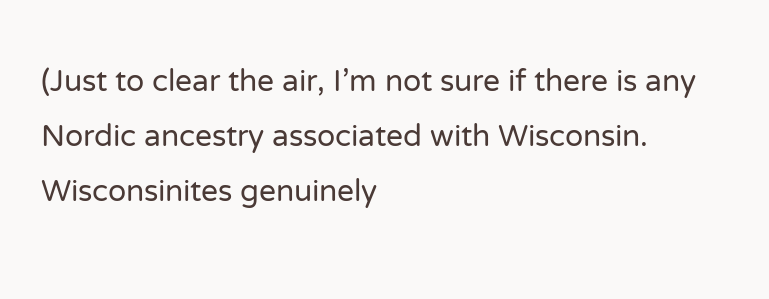(Just to clear the air, I’m not sure if there is any Nordic ancestry associated with Wisconsin. Wisconsinites genuinely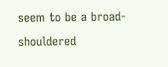seem to be a broad-shouldered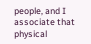people, and I associate that physical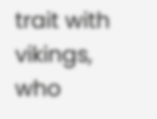trait with vikings, who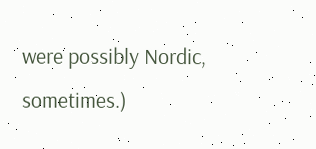were possibly Nordic, sometimes.)